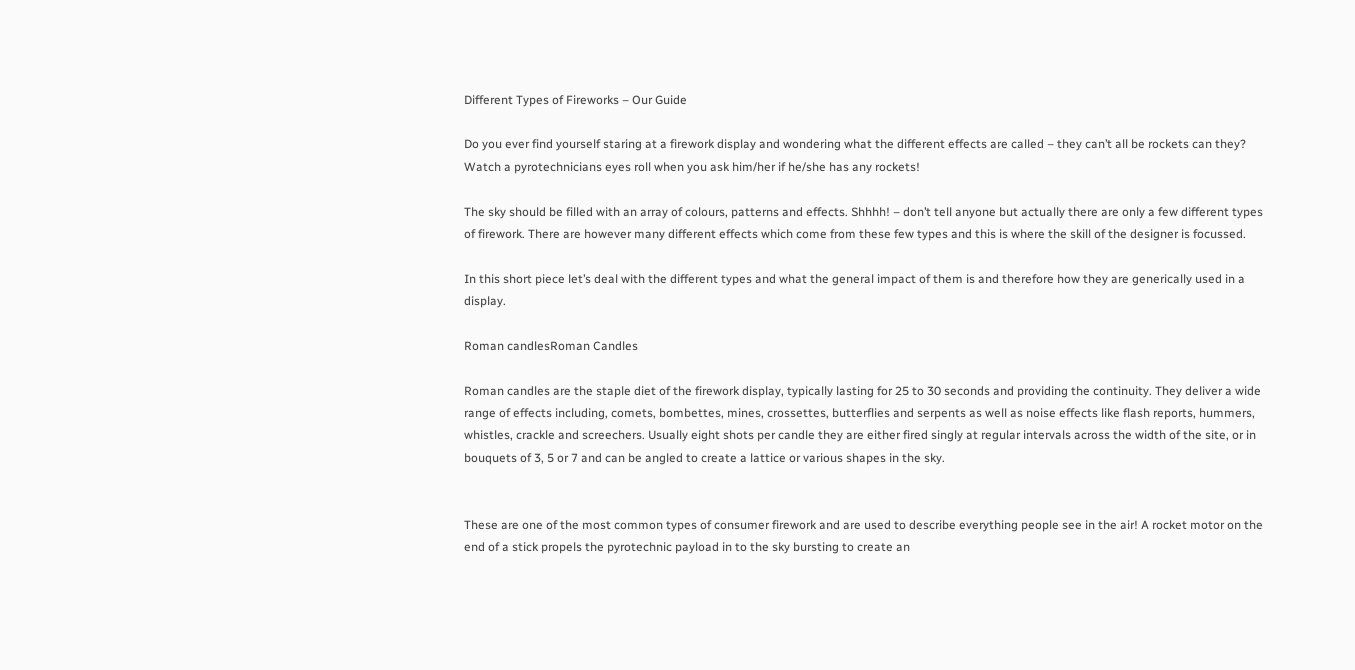Different Types of Fireworks – Our Guide

Do you ever find yourself staring at a firework display and wondering what the different effects are called – they can’t all be rockets can they? Watch a pyrotechnicians eyes roll when you ask him/her if he/she has any rockets!

The sky should be filled with an array of colours, patterns and effects. Shhhh! – don’t tell anyone but actually there are only a few different types of firework. There are however many different effects which come from these few types and this is where the skill of the designer is focussed.

In this short piece let’s deal with the different types and what the general impact of them is and therefore how they are generically used in a display.

Roman candlesRoman Candles

Roman candles are the staple diet of the firework display, typically lasting for 25 to 30 seconds and providing the continuity. They deliver a wide range of effects including, comets, bombettes, mines, crossettes, butterflies and serpents as well as noise effects like flash reports, hummers, whistles, crackle and screechers. Usually eight shots per candle they are either fired singly at regular intervals across the width of the site, or in bouquets of 3, 5 or 7 and can be angled to create a lattice or various shapes in the sky.


These are one of the most common types of consumer firework and are used to describe everything people see in the air! A rocket motor on the end of a stick propels the pyrotechnic payload in to the sky bursting to create an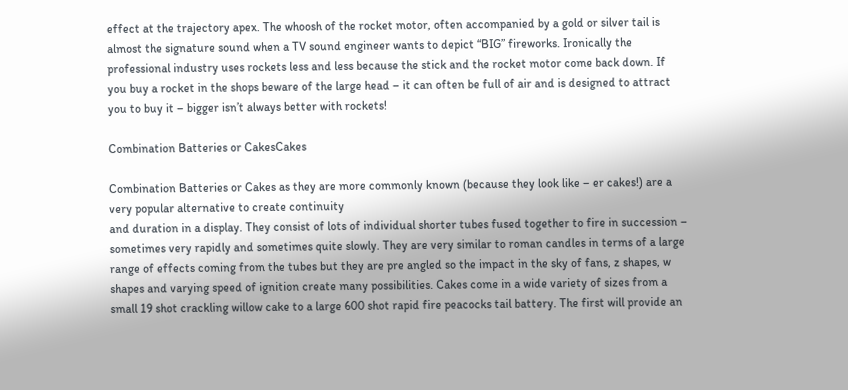effect at the trajectory apex. The whoosh of the rocket motor, often accompanied by a gold or silver tail is almost the signature sound when a TV sound engineer wants to depict “BIG” fireworks. Ironically the professional industry uses rockets less and less because the stick and the rocket motor come back down. If you buy a rocket in the shops beware of the large head – it can often be full of air and is designed to attract you to buy it – bigger isn’t always better with rockets!

Combination Batteries or CakesCakes

Combination Batteries or Cakes as they are more commonly known (because they look like – er cakes!) are a very popular alternative to create continuity
and duration in a display. They consist of lots of individual shorter tubes fused together to fire in succession – sometimes very rapidly and sometimes quite slowly. They are very similar to roman candles in terms of a large range of effects coming from the tubes but they are pre angled so the impact in the sky of fans, z shapes, w shapes and varying speed of ignition create many possibilities. Cakes come in a wide variety of sizes from a small 19 shot crackling willow cake to a large 600 shot rapid fire peacocks tail battery. The first will provide an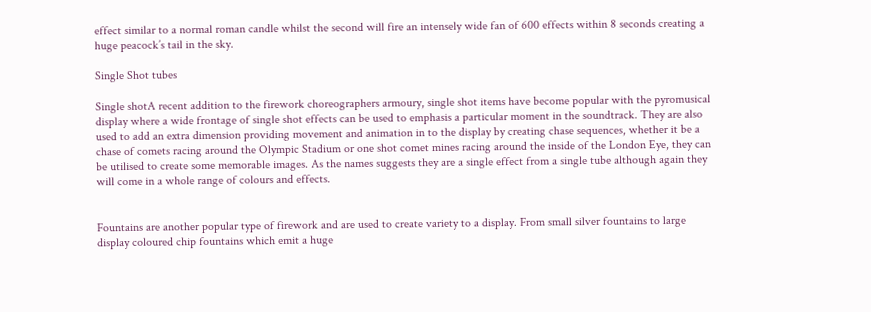effect similar to a normal roman candle whilst the second will fire an intensely wide fan of 600 effects within 8 seconds creating a huge peacock’s tail in the sky.

Single Shot tubes

Single shotA recent addition to the firework choreographers armoury, single shot items have become popular with the pyromusical display where a wide frontage of single shot effects can be used to emphasis a particular moment in the soundtrack. They are also used to add an extra dimension providing movement and animation in to the display by creating chase sequences, whether it be a chase of comets racing around the Olympic Stadium or one shot comet mines racing around the inside of the London Eye, they can be utilised to create some memorable images. As the names suggests they are a single effect from a single tube although again they will come in a whole range of colours and effects.


Fountains are another popular type of firework and are used to create variety to a display. From small silver fountains to large display coloured chip fountains which emit a huge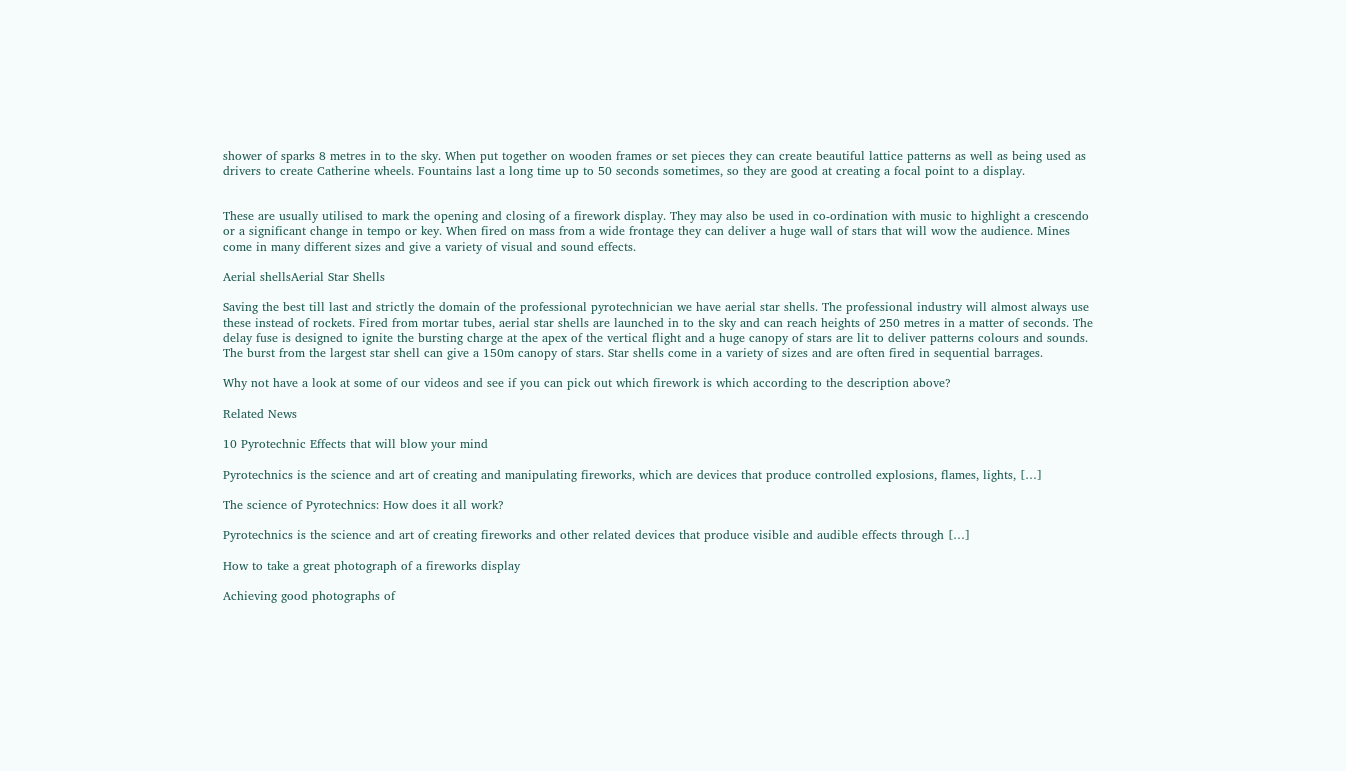shower of sparks 8 metres in to the sky. When put together on wooden frames or set pieces they can create beautiful lattice patterns as well as being used as drivers to create Catherine wheels. Fountains last a long time up to 50 seconds sometimes, so they are good at creating a focal point to a display.


These are usually utilised to mark the opening and closing of a firework display. They may also be used in co-ordination with music to highlight a crescendo or a significant change in tempo or key. When fired on mass from a wide frontage they can deliver a huge wall of stars that will wow the audience. Mines come in many different sizes and give a variety of visual and sound effects.

Aerial shellsAerial Star Shells

Saving the best till last and strictly the domain of the professional pyrotechnician we have aerial star shells. The professional industry will almost always use these instead of rockets. Fired from mortar tubes, aerial star shells are launched in to the sky and can reach heights of 250 metres in a matter of seconds. The delay fuse is designed to ignite the bursting charge at the apex of the vertical flight and a huge canopy of stars are lit to deliver patterns colours and sounds. The burst from the largest star shell can give a 150m canopy of stars. Star shells come in a variety of sizes and are often fired in sequential barrages.

Why not have a look at some of our videos and see if you can pick out which firework is which according to the description above?

Related News

10 Pyrotechnic Effects that will blow your mind

Pyrotechnics is the science and art of creating and manipulating fireworks, which are devices that produce controlled explosions, flames, lights, […]

The science of Pyrotechnics: How does it all work?

Pyrotechnics is the science and art of creating fireworks and other related devices that produce visible and audible effects through […]

How to take a great photograph of a fireworks display

Achieving good photographs of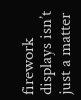firework displays isn’t just a matter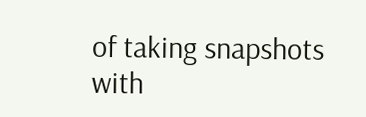of taking snapshots with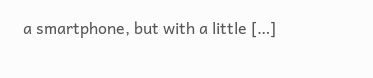a smartphone, but with a little […]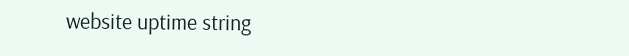website uptime string